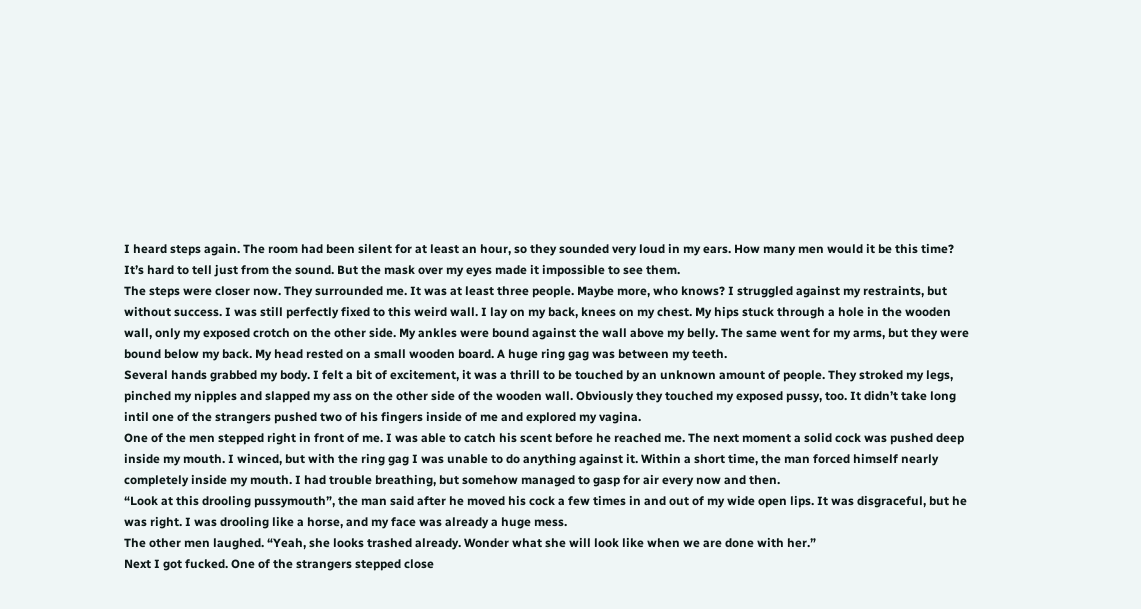I heard steps again. The room had been silent for at least an hour, so they sounded very loud in my ears. How many men would it be this time? It’s hard to tell just from the sound. But the mask over my eyes made it impossible to see them.
The steps were closer now. They surrounded me. It was at least three people. Maybe more, who knows? I struggled against my restraints, but without success. I was still perfectly fixed to this weird wall. I lay on my back, knees on my chest. My hips stuck through a hole in the wooden wall, only my exposed crotch on the other side. My ankles were bound against the wall above my belly. The same went for my arms, but they were bound below my back. My head rested on a small wooden board. A huge ring gag was between my teeth.
Several hands grabbed my body. I felt a bit of excitement, it was a thrill to be touched by an unknown amount of people. They stroked my legs, pinched my nipples and slapped my ass on the other side of the wooden wall. Obviously they touched my exposed pussy, too. It didn’t take long intil one of the strangers pushed two of his fingers inside of me and explored my vagina.
One of the men stepped right in front of me. I was able to catch his scent before he reached me. The next moment a solid cock was pushed deep inside my mouth. I winced, but with the ring gag I was unable to do anything against it. Within a short time, the man forced himself nearly completely inside my mouth. I had trouble breathing, but somehow managed to gasp for air every now and then.
“Look at this drooling pussymouth”, the man said after he moved his cock a few times in and out of my wide open lips. It was disgraceful, but he was right. I was drooling like a horse, and my face was already a huge mess.
The other men laughed. “Yeah, she looks trashed already. Wonder what she will look like when we are done with her.”
Next I got fucked. One of the strangers stepped close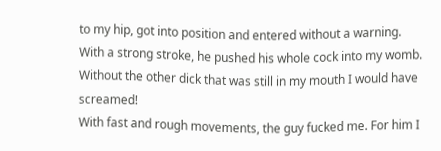to my hip, got into position and entered without a warning. With a strong stroke, he pushed his whole cock into my womb. Without the other dick that was still in my mouth I would have screamed!
With fast and rough movements, the guy fucked me. For him I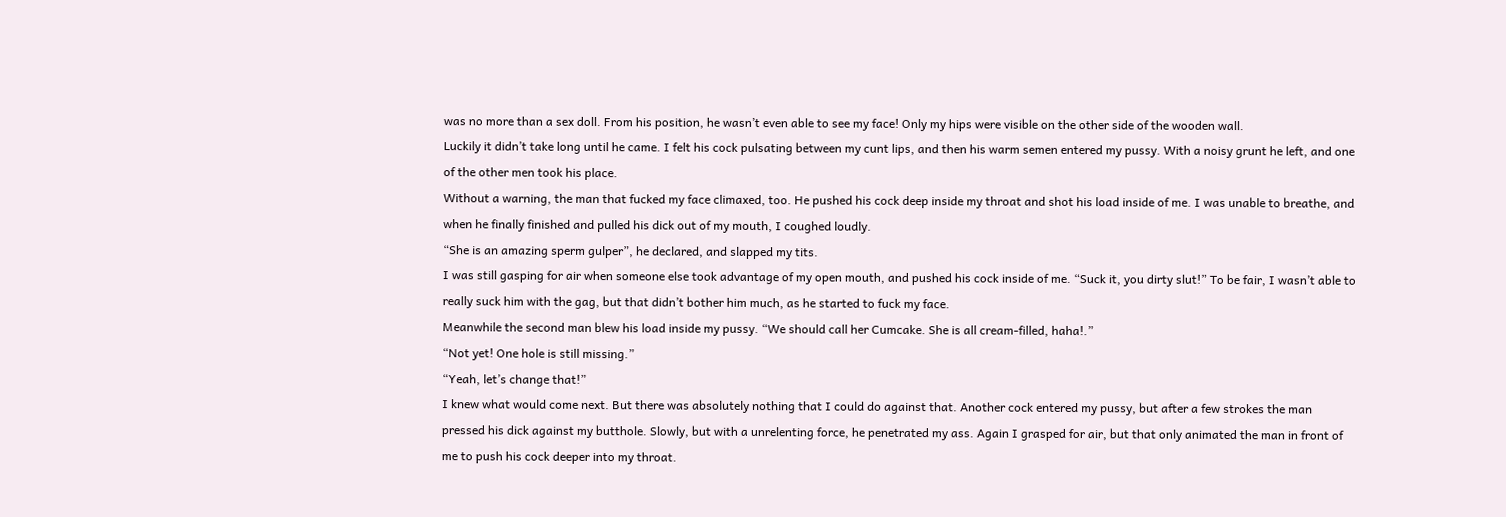was no more than a sex doll. From his position, he wasn’t even able to see my face! Only my hips were visible on the other side of the wooden wall.
Luckily it didn’t take long until he came. I felt his cock pulsating between my cunt lips, and then his warm semen entered my pussy. With a noisy grunt he left, and one of the other men took his place.
Without a warning, the man that fucked my face climaxed, too. He pushed his cock deep inside my throat and shot his load inside of me. I was unable to breathe, and when he finally finished and pulled his dick out of my mouth, I coughed loudly.
“She is an amazing sperm gulper”, he declared, and slapped my tits.
I was still gasping for air when someone else took advantage of my open mouth, and pushed his cock inside of me. “Suck it, you dirty slut!” To be fair, I wasn’t able to really suck him with the gag, but that didn’t bother him much, as he started to fuck my face.
Meanwhile the second man blew his load inside my pussy. “We should call her Cumcake. She is all cream-filled, haha!.”
“Not yet! One hole is still missing.”
“Yeah, let’s change that!”
I knew what would come next. But there was absolutely nothing that I could do against that. Another cock entered my pussy, but after a few strokes the man pressed his dick against my butthole. Slowly, but with a unrelenting force, he penetrated my ass. Again I grasped for air, but that only animated the man in front of me to push his cock deeper into my throat.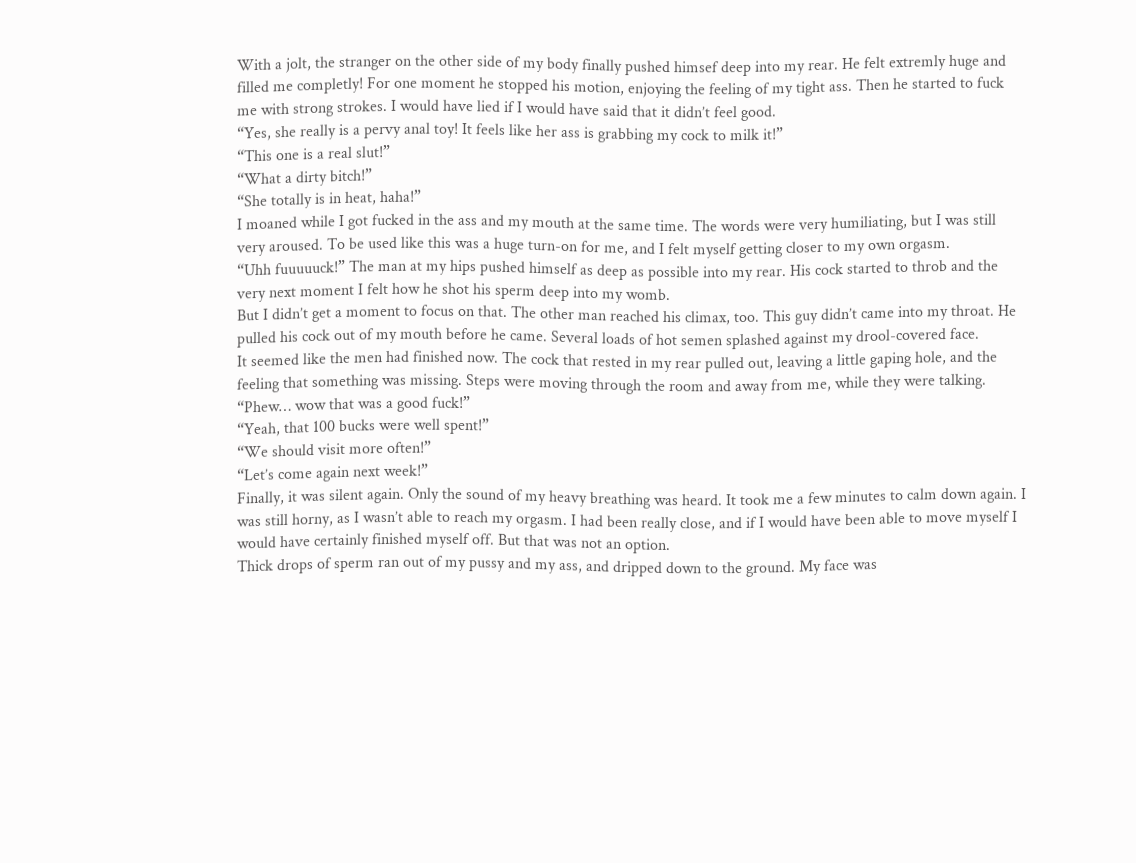With a jolt, the stranger on the other side of my body finally pushed himsef deep into my rear. He felt extremly huge and filled me completly! For one moment he stopped his motion, enjoying the feeling of my tight ass. Then he started to fuck me with strong strokes. I would have lied if I would have said that it didn’t feel good.
“Yes, she really is a pervy anal toy! It feels like her ass is grabbing my cock to milk it!”
“This one is a real slut!”
“What a dirty bitch!”
“She totally is in heat, haha!”
I moaned while I got fucked in the ass and my mouth at the same time. The words were very humiliating, but I was still very aroused. To be used like this was a huge turn-on for me, and I felt myself getting closer to my own orgasm.
“Uhh fuuuuuck!” The man at my hips pushed himself as deep as possible into my rear. His cock started to throb and the very next moment I felt how he shot his sperm deep into my womb.
But I didn’t get a moment to focus on that. The other man reached his climax, too. This guy didn’t came into my throat. He pulled his cock out of my mouth before he came. Several loads of hot semen splashed against my drool-covered face.
It seemed like the men had finished now. The cock that rested in my rear pulled out, leaving a little gaping hole, and the feeling that something was missing. Steps were moving through the room and away from me, while they were talking.
“Phew… wow that was a good fuck!”
“Yeah, that 100 bucks were well spent!”
“We should visit more often!”
“Let’s come again next week!”
Finally, it was silent again. Only the sound of my heavy breathing was heard. It took me a few minutes to calm down again. I was still horny, as I wasn’t able to reach my orgasm. I had been really close, and if I would have been able to move myself I would have certainly finished myself off. But that was not an option.
Thick drops of sperm ran out of my pussy and my ass, and dripped down to the ground. My face was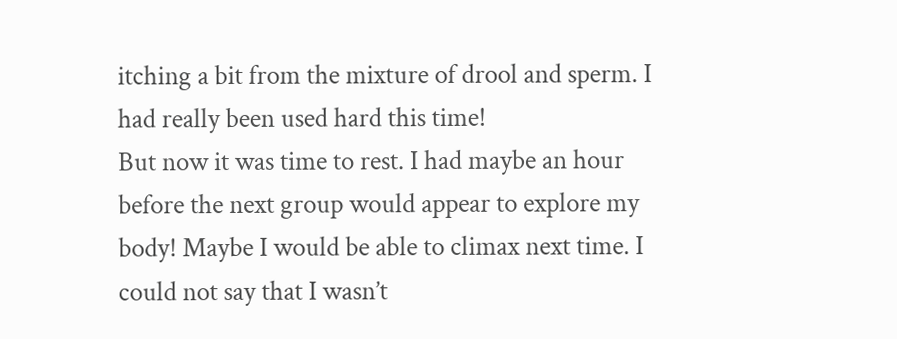itching a bit from the mixture of drool and sperm. I had really been used hard this time!
But now it was time to rest. I had maybe an hour before the next group would appear to explore my body! Maybe I would be able to climax next time. I could not say that I wasn’t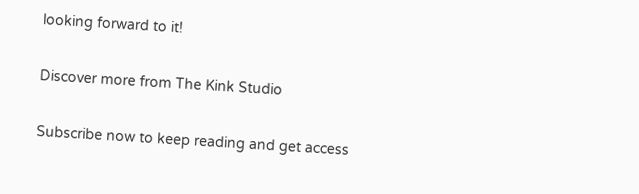looking forward to it!

Discover more from The Kink Studio

Subscribe now to keep reading and get access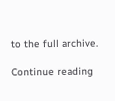to the full archive.

Continue reading